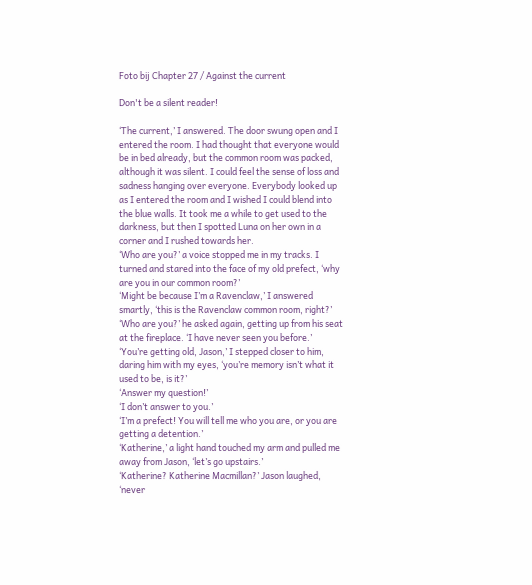Foto bij Chapter 27 / Against the current

Don't be a silent reader!

‘The current,’ I answered. The door swung open and I entered the room. I had thought that everyone would be in bed already, but the common room was packed, although it was silent. I could feel the sense of loss and sadness hanging over everyone. Everybody looked up as I entered the room and I wished I could blend into the blue walls. It took me a while to get used to the darkness, but then I spotted Luna on her own in a corner and I rushed towards her.
‘Who are you?’ a voice stopped me in my tracks. I turned and stared into the face of my old prefect, ‘why are you in our common room?’
‘Might be because I’m a Ravenclaw,’ I answered smartly, ‘this is the Ravenclaw common room, right?’
‘Who are you?’ he asked again, getting up from his seat at the fireplace. ‘I have never seen you before.’
‘You’re getting old, Jason,’ I stepped closer to him, daring him with my eyes, ‘you’re memory isn’t what it used to be, is it?’
‘Answer my question!’
‘I don’t answer to you.’
‘I’m a prefect! You will tell me who you are, or you are getting a detention.’
‘Katherine,’ a light hand touched my arm and pulled me away from Jason, ‘let’s go upstairs.’
‘Katherine? Katherine Macmillan?’ Jason laughed, ‘never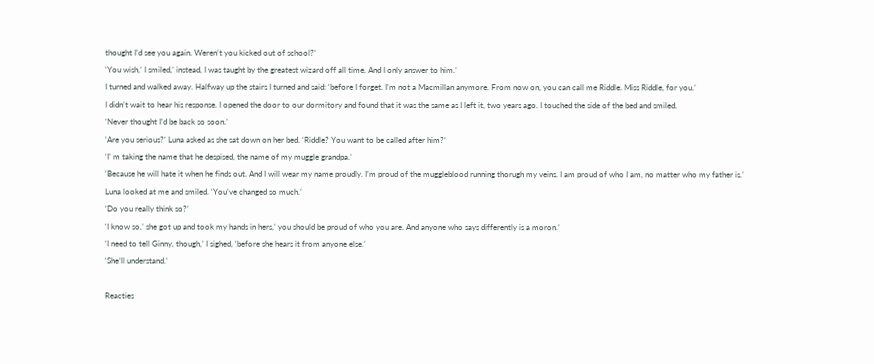thought I’d see you again. Weren’t you kicked out of school?’
‘You wish,’ I smiled,’ instead, I was taught by the greatest wizard off all time. And I only answer to him.’
I turned and walked away. Halfway up the stairs I turned and said: ‘before I forget. I’m not a Macmillan anymore. From now on, you can call me Riddle. Miss Riddle, for you.’
I didn’t wait to hear his response. I opened the door to our dormitory and found that it was the same as I left it, two years ago. I touched the side of the bed and smiled.
‘Never thought I’d be back so soon.’
‘Are you serious?’ Luna asked as she sat down on her bed. ‘Riddle? You want to be called after him?’
‘I’ m taking the name that he despised, the name of my muggle grandpa.’
‘Because he will hate it when he finds out. And I will wear my name proudly. I’m proud of the muggleblood running thorugh my veins. I am proud of who I am, no matter who my father is.’
Luna looked at me and smiled. ‘You’ve changed so much.’
‘Do you really think so?’
‘I know so,’ she got up and took my hands in hers,’ you should be proud of who you are. And anyone who says differently is a moron.’
‘I need to tell Ginny, though,’ I sighed, ‘before she hears it from anyone else.’
‘She’ll understand.’

Reacties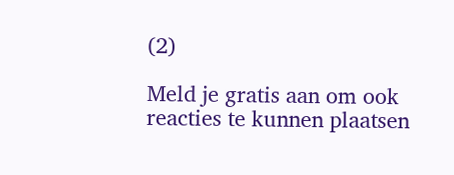(2)

Meld je gratis aan om ook reacties te kunnen plaatsen